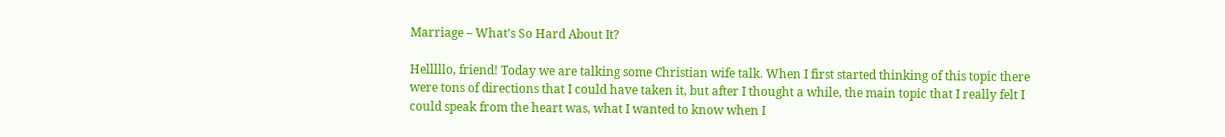Marriage – What’s So Hard About It?

Helllllo, friend! Today we are talking some Christian wife talk. When I first started thinking of this topic there were tons of directions that I could have taken it, but after I thought a while, the main topic that I really felt I could speak from the heart was, what I wanted to know when I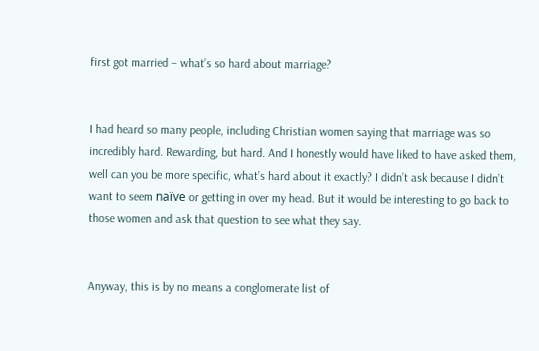first got married – what’s so hard about marriage?


I had heard so many people, including Christian women saying that marriage was so incredibly hard. Rewarding, but hard. And I honestly would have liked to have asked them, well can you be more specific, what’s hard about it exactly? I didn’t ask because I didn’t want to seem naïve or getting in over my head. But it would be interesting to go back to those women and ask that question to see what they say.


Anyway, this is by no means a conglomerate list of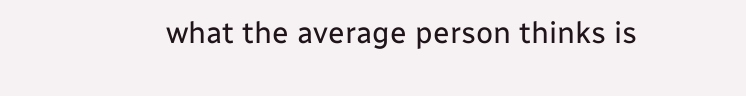what the average person thinks is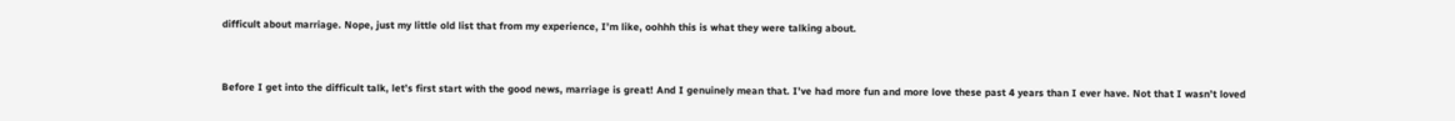difficult about marriage. Nope, just my little old list that from my experience, I’m like, oohhh this is what they were talking about.


Before I get into the difficult talk, let’s first start with the good news, marriage is great! And I genuinely mean that. I’ve had more fun and more love these past 4 years than I ever have. Not that I wasn’t loved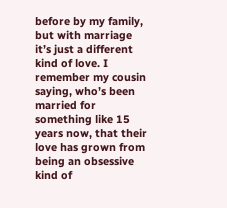before by my family, but with marriage it’s just a different kind of love. I remember my cousin saying, who’s been married for something like 15 years now, that their love has grown from being an obsessive kind of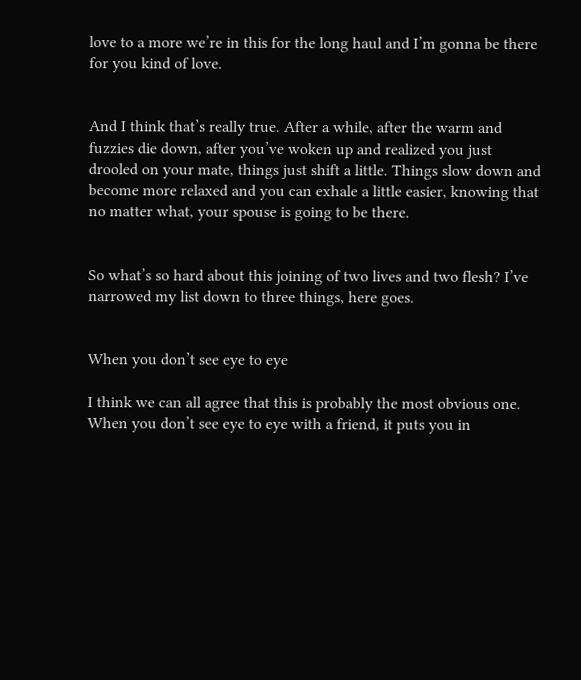love to a more we’re in this for the long haul and I’m gonna be there for you kind of love.


And I think that’s really true. After a while, after the warm and fuzzies die down, after you’ve woken up and realized you just drooled on your mate, things just shift a little. Things slow down and become more relaxed and you can exhale a little easier, knowing that no matter what, your spouse is going to be there.


So what’s so hard about this joining of two lives and two flesh? I’ve narrowed my list down to three things, here goes.


When you don’t see eye to eye

I think we can all agree that this is probably the most obvious one. When you don’t see eye to eye with a friend, it puts you in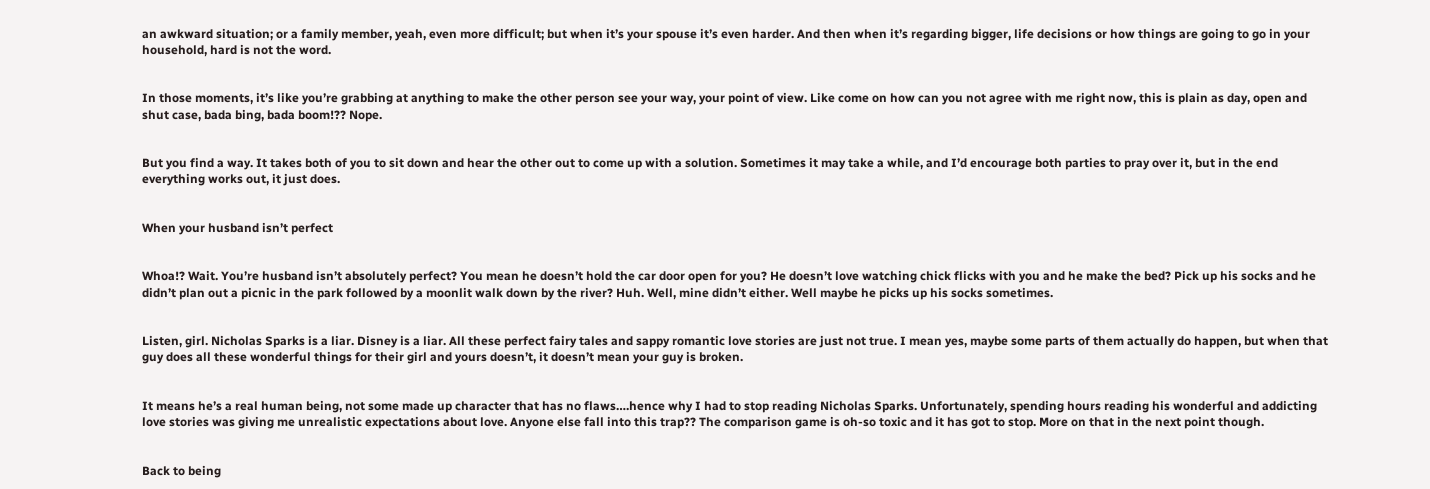an awkward situation; or a family member, yeah, even more difficult; but when it’s your spouse it’s even harder. And then when it’s regarding bigger, life decisions or how things are going to go in your household, hard is not the word.


In those moments, it’s like you’re grabbing at anything to make the other person see your way, your point of view. Like come on how can you not agree with me right now, this is plain as day, open and shut case, bada bing, bada boom!?? Nope.


But you find a way. It takes both of you to sit down and hear the other out to come up with a solution. Sometimes it may take a while, and I’d encourage both parties to pray over it, but in the end everything works out, it just does.


When your husband isn’t perfect


Whoa!? Wait. You’re husband isn’t absolutely perfect? You mean he doesn’t hold the car door open for you? He doesn’t love watching chick flicks with you and he make the bed? Pick up his socks and he didn’t plan out a picnic in the park followed by a moonlit walk down by the river? Huh. Well, mine didn’t either. Well maybe he picks up his socks sometimes.


Listen, girl. Nicholas Sparks is a liar. Disney is a liar. All these perfect fairy tales and sappy romantic love stories are just not true. I mean yes, maybe some parts of them actually do happen, but when that guy does all these wonderful things for their girl and yours doesn’t, it doesn’t mean your guy is broken.


It means he’s a real human being, not some made up character that has no flaws….hence why I had to stop reading Nicholas Sparks. Unfortunately, spending hours reading his wonderful and addicting love stories was giving me unrealistic expectations about love. Anyone else fall into this trap?? The comparison game is oh-so toxic and it has got to stop. More on that in the next point though.


Back to being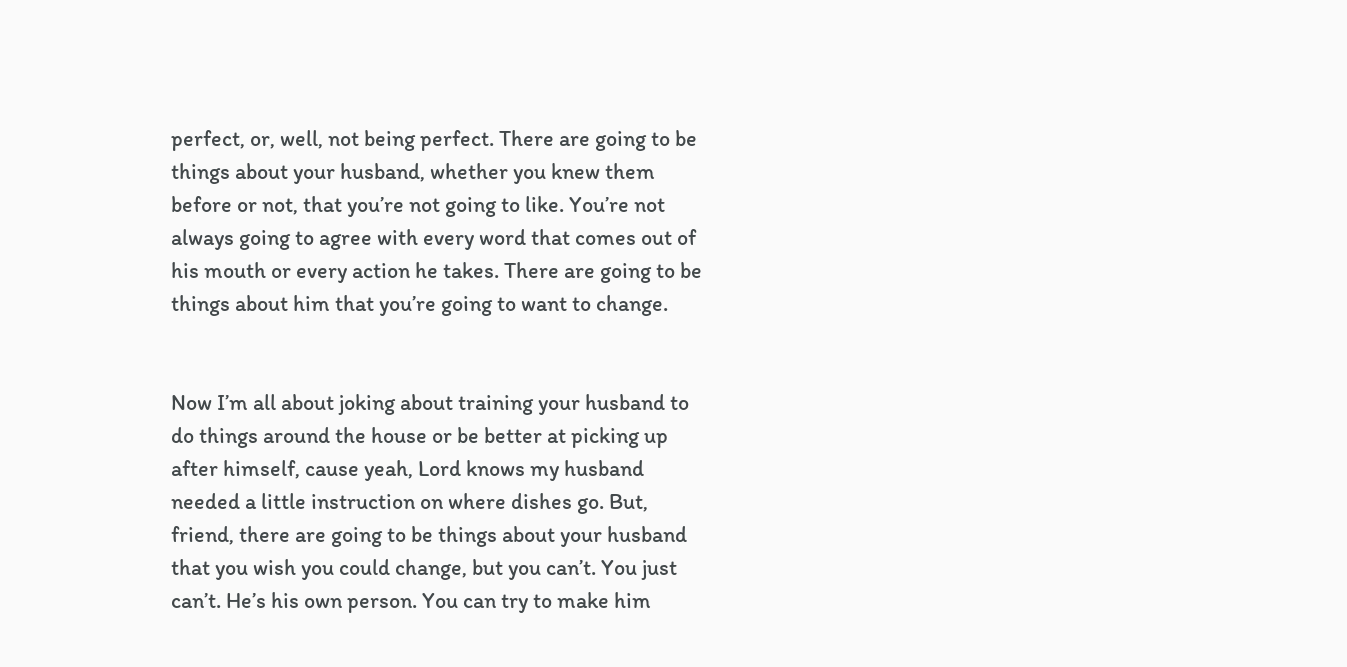perfect, or, well, not being perfect. There are going to be things about your husband, whether you knew them before or not, that you’re not going to like. You’re not always going to agree with every word that comes out of his mouth or every action he takes. There are going to be things about him that you’re going to want to change.


Now I’m all about joking about training your husband to do things around the house or be better at picking up after himself, cause yeah, Lord knows my husband needed a little instruction on where dishes go. But, friend, there are going to be things about your husband that you wish you could change, but you can’t. You just can’t. He’s his own person. You can try to make him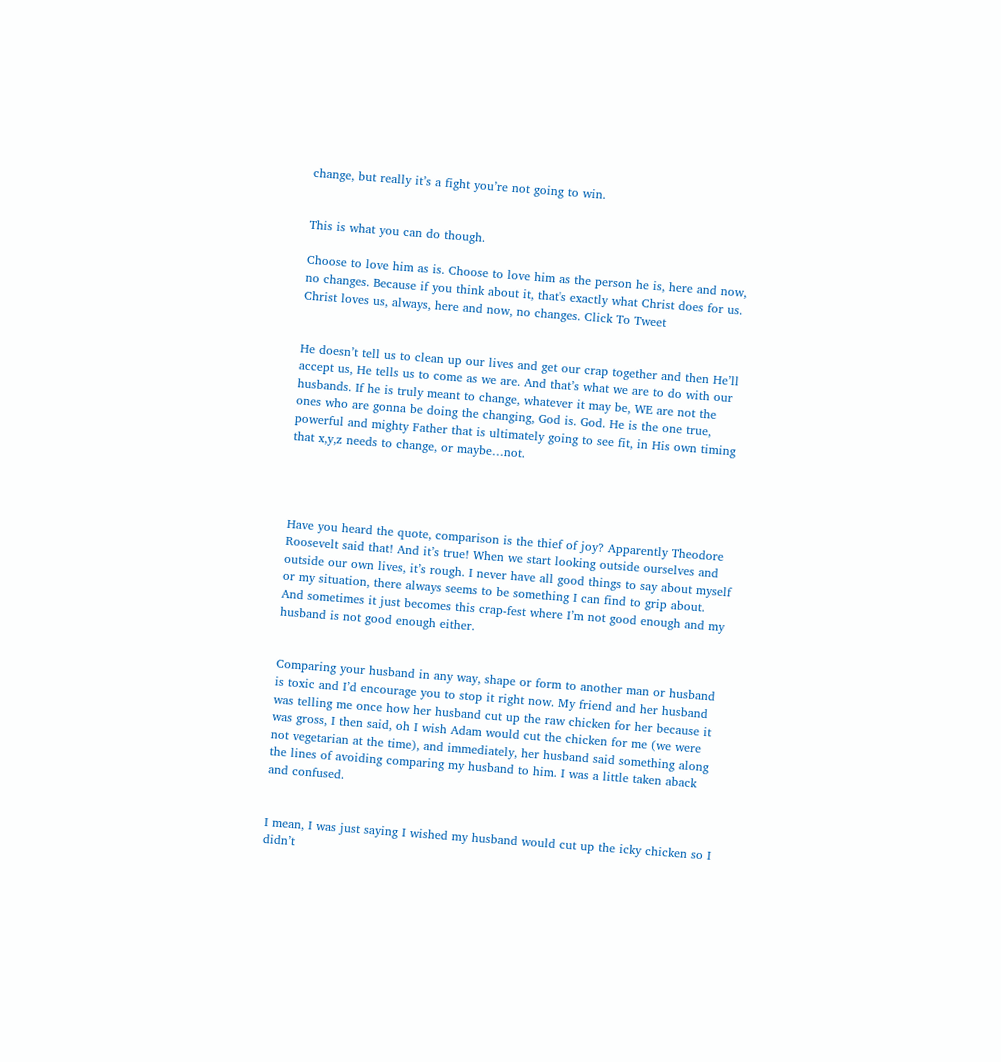change, but really it’s a fight you’re not going to win.


This is what you can do though.

Choose to love him as is. Choose to love him as the person he is, here and now, no changes. Because if you think about it, that's exactly what Christ does for us. Christ loves us, always, here and now, no changes. Click To Tweet


He doesn’t tell us to clean up our lives and get our crap together and then He’ll accept us, He tells us to come as we are. And that’s what we are to do with our husbands. If he is truly meant to change, whatever it may be, WE are not the ones who are gonna be doing the changing, God is. God. He is the one true, powerful and mighty Father that is ultimately going to see fit, in His own timing that x,y,z needs to change, or maybe…not.




Have you heard the quote, comparison is the thief of joy? Apparently Theodore Roosevelt said that! And it’s true! When we start looking outside ourselves and outside our own lives, it’s rough. I never have all good things to say about myself or my situation, there always seems to be something I can find to grip about. And sometimes it just becomes this crap-fest where I’m not good enough and my husband is not good enough either.


Comparing your husband in any way, shape or form to another man or husband is toxic and I’d encourage you to stop it right now. My friend and her husband was telling me once how her husband cut up the raw chicken for her because it was gross, I then said, oh I wish Adam would cut the chicken for me (we were not vegetarian at the time), and immediately, her husband said something along the lines of avoiding comparing my husband to him. I was a little taken aback and confused.


I mean, I was just saying I wished my husband would cut up the icky chicken so I didn’t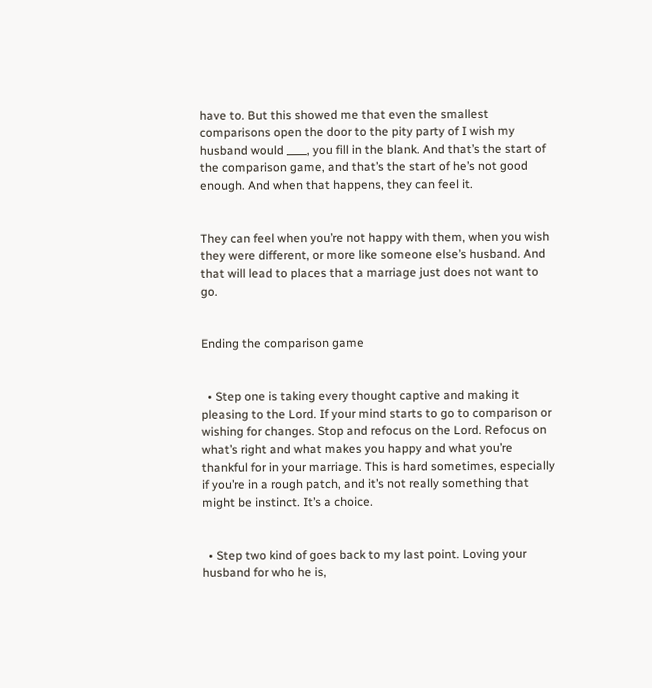have to. But this showed me that even the smallest comparisons open the door to the pity party of I wish my husband would ____, you fill in the blank. And that’s the start of the comparison game, and that’s the start of he’s not good enough. And when that happens, they can feel it.


They can feel when you’re not happy with them, when you wish they were different, or more like someone else’s husband. And that will lead to places that a marriage just does not want to go.


Ending the comparison game


  • Step one is taking every thought captive and making it pleasing to the Lord. If your mind starts to go to comparison or wishing for changes. Stop and refocus on the Lord. Refocus on what’s right and what makes you happy and what you’re thankful for in your marriage. This is hard sometimes, especially if you’re in a rough patch, and it’s not really something that might be instinct. It’s a choice.


  • Step two kind of goes back to my last point. Loving your husband for who he is,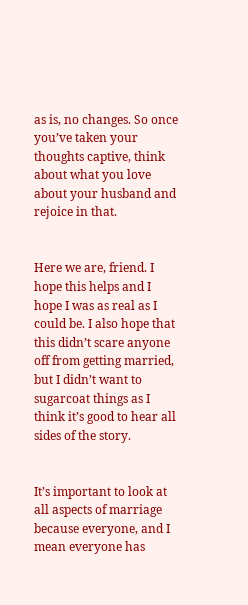as is, no changes. So once you’ve taken your thoughts captive, think about what you love about your husband and rejoice in that.


Here we are, friend. I hope this helps and I hope I was as real as I could be. I also hope that this didn’t scare anyone off from getting married, but I didn’t want to sugarcoat things as I think it’s good to hear all sides of the story.


It’s important to look at all aspects of marriage because everyone, and I mean everyone has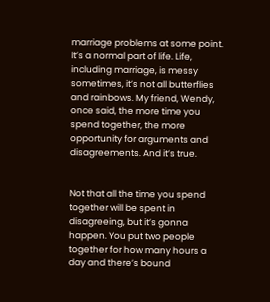marriage problems at some point. It’s a normal part of life. Life, including marriage, is messy sometimes, it’s not all butterflies and rainbows. My friend, Wendy, once said, the more time you spend together, the more opportunity for arguments and disagreements. And it’s true.


Not that all the time you spend together will be spent in disagreeing, but it’s gonna happen. You put two people together for how many hours a day and there’s bound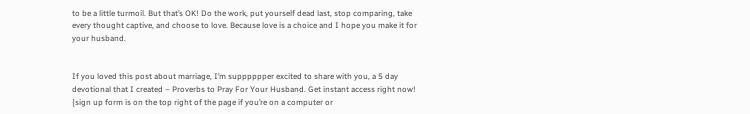to be a little turmoil. But that’s OK! Do the work, put yourself dead last, stop comparing, take every thought captive, and choose to love. Because love is a choice and I hope you make it for your husband.


If you loved this post about marriage, I’m supppppper excited to share with you, a 5 day devotional that I created – Proverbs to Pray For Your Husband. Get instant access right now! {sign up form is on the top right of the page if you’re on a computer or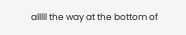alllll the way at the bottom of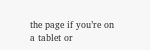the page if you’re on a tablet or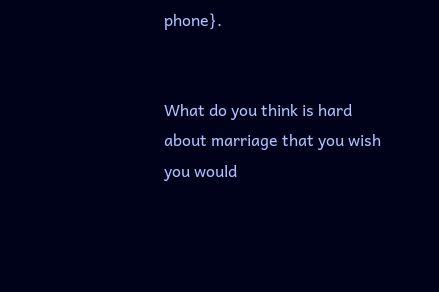phone}.


What do you think is hard about marriage that you wish you would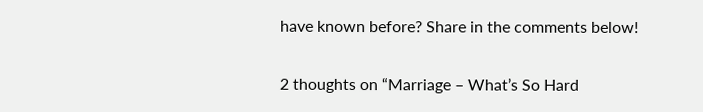have known before? Share in the comments below!

2 thoughts on “Marriage – What’s So Hard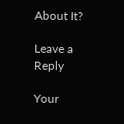About It?

Leave a Reply

Your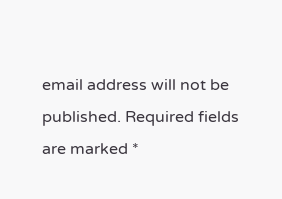email address will not be published. Required fields are marked *